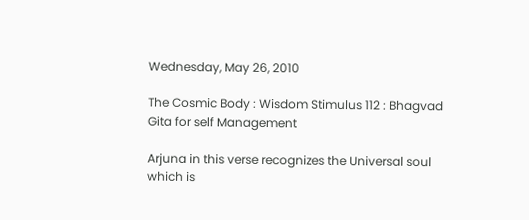Wednesday, May 26, 2010

The Cosmic Body : Wisdom Stimulus 112 : Bhagvad Gita for self Management

Arjuna in this verse recognizes the Universal soul which is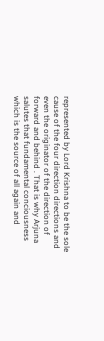represented by Lord Krishna to be the sole cause of the four direction directions and even the originator of the direction of forward and behind . That is why Arjuna salutes that fundamental conciousness which is the source of all again and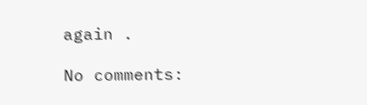again .

No comments: